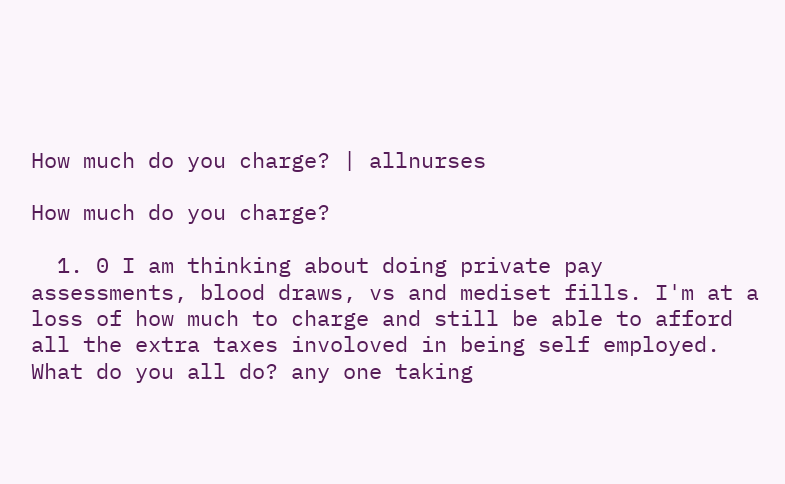How much do you charge? | allnurses

How much do you charge?

  1. 0 I am thinking about doing private pay assessments, blood draws, vs and mediset fills. I'm at a loss of how much to charge and still be able to afford all the extra taxes involoved in being self employed. What do you all do? any one taking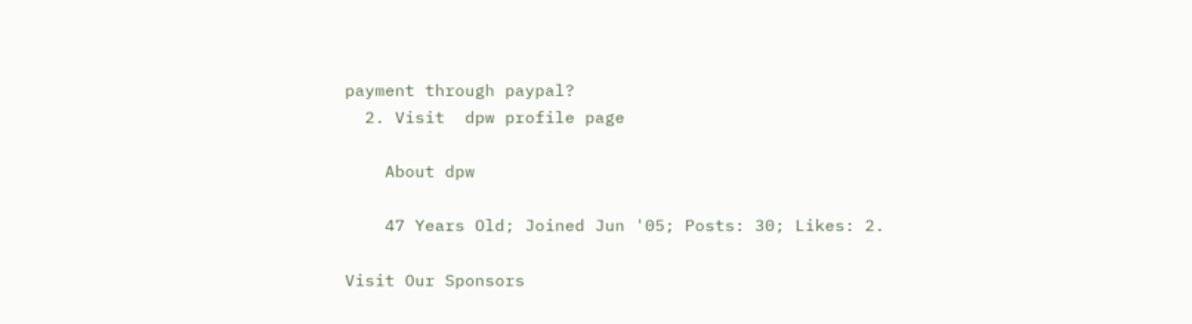payment through paypal?
  2. Visit  dpw profile page

    About dpw

    47 Years Old; Joined Jun '05; Posts: 30; Likes: 2.

Visit Our Sponsors